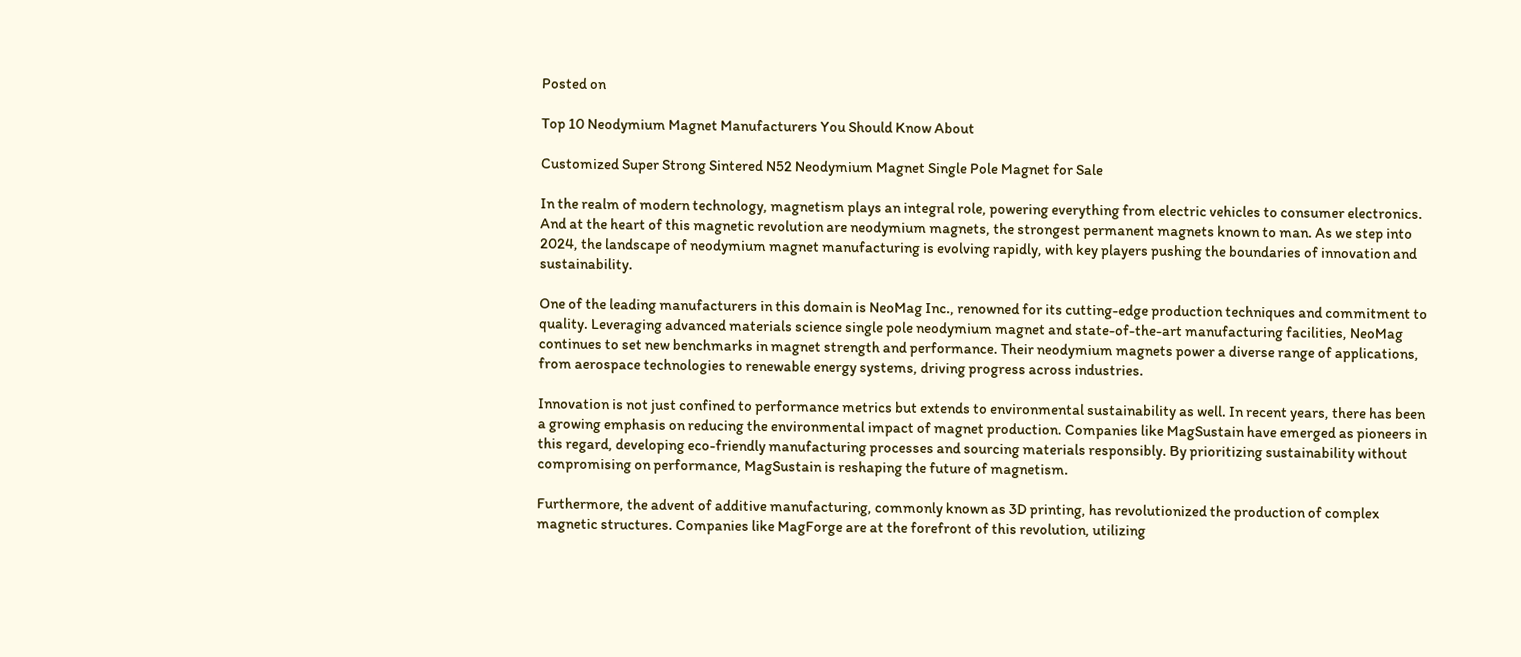Posted on

Top 10 Neodymium Magnet Manufacturers You Should Know About

Customized Super Strong Sintered N52 Neodymium Magnet Single Pole Magnet for Sale

In the realm of modern technology, magnetism plays an integral role, powering everything from electric vehicles to consumer electronics. And at the heart of this magnetic revolution are neodymium magnets, the strongest permanent magnets known to man. As we step into 2024, the landscape of neodymium magnet manufacturing is evolving rapidly, with key players pushing the boundaries of innovation and sustainability.

One of the leading manufacturers in this domain is NeoMag Inc., renowned for its cutting-edge production techniques and commitment to quality. Leveraging advanced materials science single pole neodymium magnet and state-of-the-art manufacturing facilities, NeoMag continues to set new benchmarks in magnet strength and performance. Their neodymium magnets power a diverse range of applications, from aerospace technologies to renewable energy systems, driving progress across industries.

Innovation is not just confined to performance metrics but extends to environmental sustainability as well. In recent years, there has been a growing emphasis on reducing the environmental impact of magnet production. Companies like MagSustain have emerged as pioneers in this regard, developing eco-friendly manufacturing processes and sourcing materials responsibly. By prioritizing sustainability without compromising on performance, MagSustain is reshaping the future of magnetism.

Furthermore, the advent of additive manufacturing, commonly known as 3D printing, has revolutionized the production of complex magnetic structures. Companies like MagForge are at the forefront of this revolution, utilizing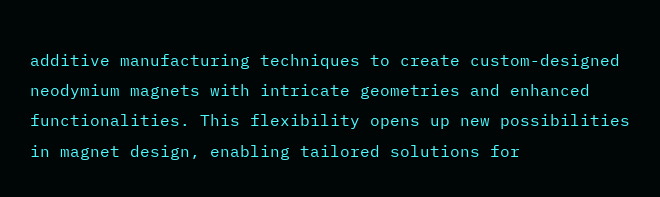additive manufacturing techniques to create custom-designed neodymium magnets with intricate geometries and enhanced functionalities. This flexibility opens up new possibilities in magnet design, enabling tailored solutions for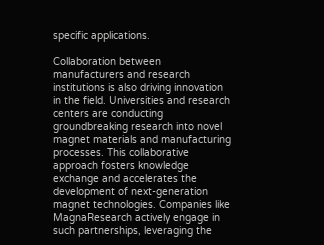specific applications.

Collaboration between manufacturers and research institutions is also driving innovation in the field. Universities and research centers are conducting groundbreaking research into novel magnet materials and manufacturing processes. This collaborative approach fosters knowledge exchange and accelerates the development of next-generation magnet technologies. Companies like MagnaResearch actively engage in such partnerships, leveraging the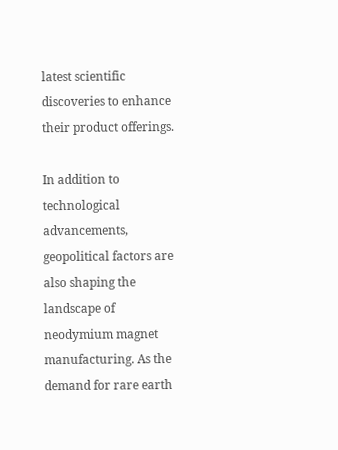latest scientific discoveries to enhance their product offerings.

In addition to technological advancements, geopolitical factors are also shaping the landscape of neodymium magnet manufacturing. As the demand for rare earth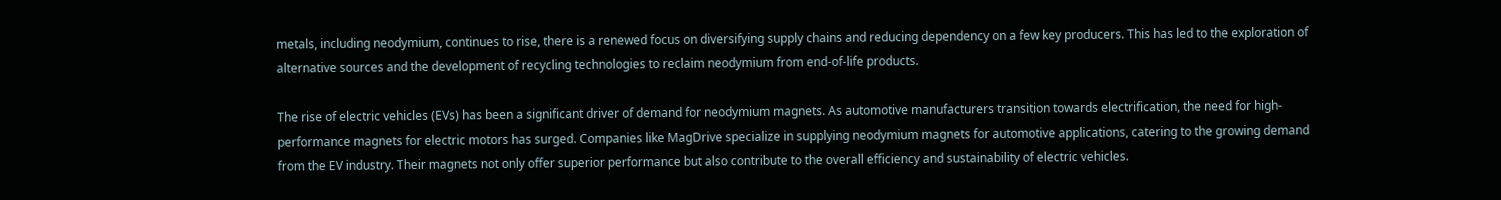metals, including neodymium, continues to rise, there is a renewed focus on diversifying supply chains and reducing dependency on a few key producers. This has led to the exploration of alternative sources and the development of recycling technologies to reclaim neodymium from end-of-life products.

The rise of electric vehicles (EVs) has been a significant driver of demand for neodymium magnets. As automotive manufacturers transition towards electrification, the need for high-performance magnets for electric motors has surged. Companies like MagDrive specialize in supplying neodymium magnets for automotive applications, catering to the growing demand from the EV industry. Their magnets not only offer superior performance but also contribute to the overall efficiency and sustainability of electric vehicles.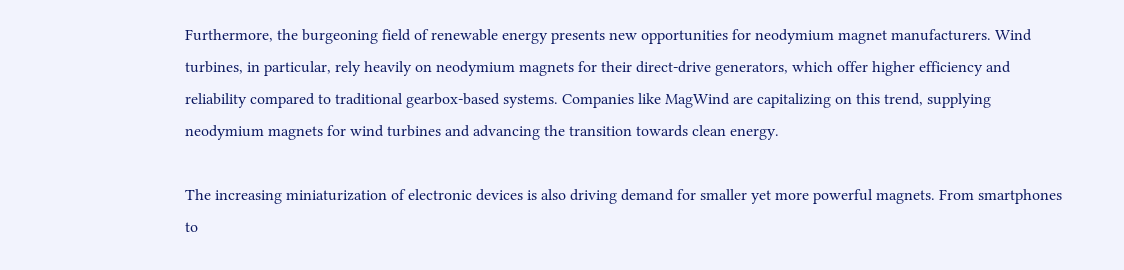Furthermore, the burgeoning field of renewable energy presents new opportunities for neodymium magnet manufacturers. Wind turbines, in particular, rely heavily on neodymium magnets for their direct-drive generators, which offer higher efficiency and reliability compared to traditional gearbox-based systems. Companies like MagWind are capitalizing on this trend, supplying neodymium magnets for wind turbines and advancing the transition towards clean energy.

The increasing miniaturization of electronic devices is also driving demand for smaller yet more powerful magnets. From smartphones to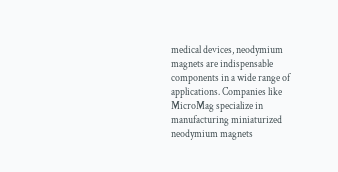medical devices, neodymium magnets are indispensable components in a wide range of applications. Companies like MicroMag specialize in manufacturing miniaturized neodymium magnets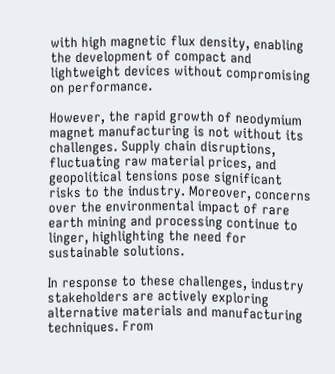with high magnetic flux density, enabling the development of compact and lightweight devices without compromising on performance.

However, the rapid growth of neodymium magnet manufacturing is not without its challenges. Supply chain disruptions, fluctuating raw material prices, and geopolitical tensions pose significant risks to the industry. Moreover, concerns over the environmental impact of rare earth mining and processing continue to linger, highlighting the need for sustainable solutions.

In response to these challenges, industry stakeholders are actively exploring alternative materials and manufacturing techniques. From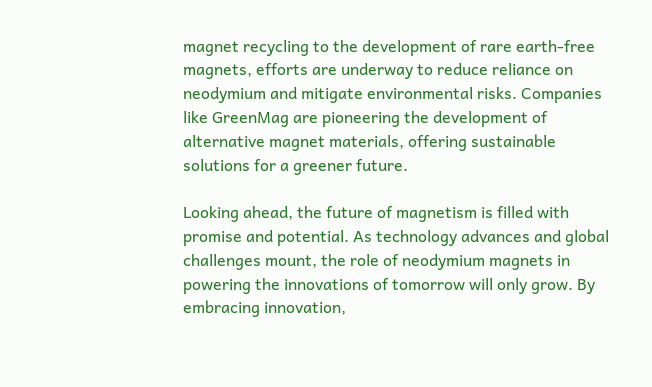magnet recycling to the development of rare earth-free magnets, efforts are underway to reduce reliance on neodymium and mitigate environmental risks. Companies like GreenMag are pioneering the development of alternative magnet materials, offering sustainable solutions for a greener future.

Looking ahead, the future of magnetism is filled with promise and potential. As technology advances and global challenges mount, the role of neodymium magnets in powering the innovations of tomorrow will only grow. By embracing innovation,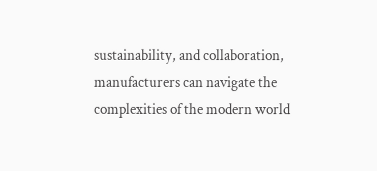sustainability, and collaboration, manufacturers can navigate the complexities of the modern world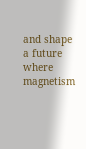and shape a future where magnetism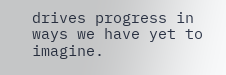drives progress in ways we have yet to imagine.